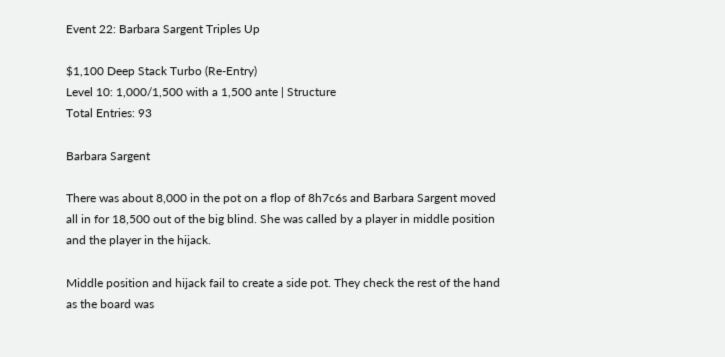Event 22: Barbara Sargent Triples Up

$1,100 Deep Stack Turbo (Re-Entry)
Level 10: 1,000/1,500 with a 1,500 ante | Structure
Total Entries: 93

Barbara Sargent

There was about 8,000 in the pot on a flop of 8h7c6s and Barbara Sargent moved all in for 18,500 out of the big blind. She was called by a player in middle position and the player in the hijack.

Middle position and hijack fail to create a side pot. They check the rest of the hand as the board was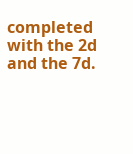completed with the 2d and the 7d.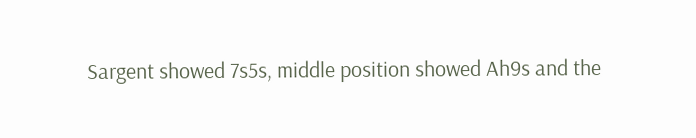Sargent showed 7s5s, middle position showed Ah9s and the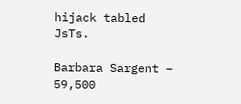hijack tabled JsTs.

Barbara Sargent – 59,500